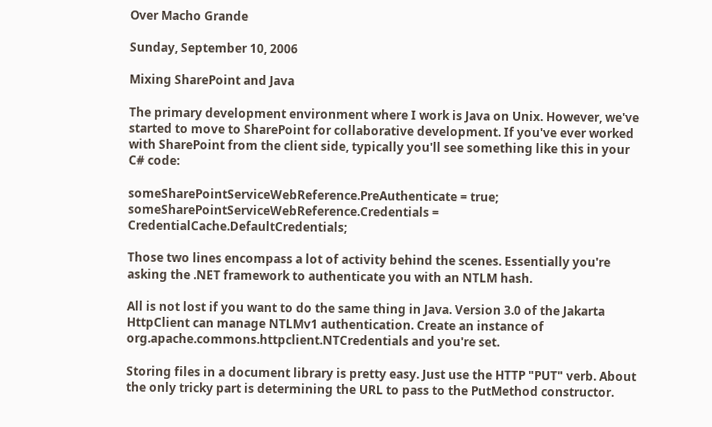Over Macho Grande

Sunday, September 10, 2006

Mixing SharePoint and Java

The primary development environment where I work is Java on Unix. However, we've started to move to SharePoint for collaborative development. If you've ever worked with SharePoint from the client side, typically you'll see something like this in your C# code:

someSharePointServiceWebReference.PreAuthenticate = true;
someSharePointServiceWebReference.Credentials = CredentialCache.DefaultCredentials;

Those two lines encompass a lot of activity behind the scenes. Essentially you're asking the .NET framework to authenticate you with an NTLM hash.

All is not lost if you want to do the same thing in Java. Version 3.0 of the Jakarta HttpClient can manage NTLMv1 authentication. Create an instance of org.apache.commons.httpclient.NTCredentials and you're set.

Storing files in a document library is pretty easy. Just use the HTTP "PUT" verb. About the only tricky part is determining the URL to pass to the PutMethod constructor.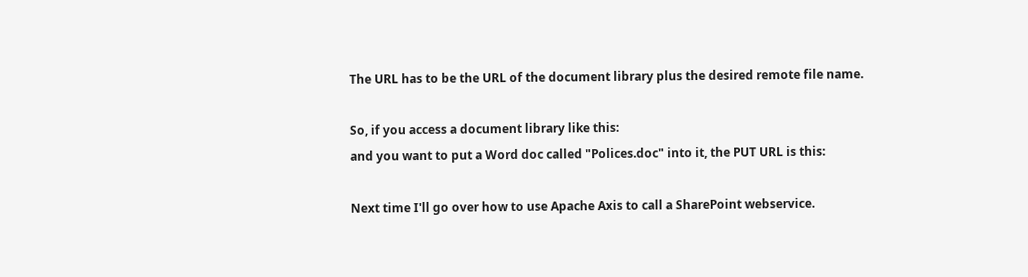The URL has to be the URL of the document library plus the desired remote file name.

So, if you access a document library like this:
and you want to put a Word doc called "Polices.doc" into it, the PUT URL is this:

Next time I'll go over how to use Apache Axis to call a SharePoint webservice.